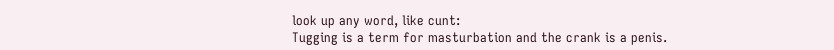look up any word, like cunt:
Tugging is a term for masturbation and the crank is a penis.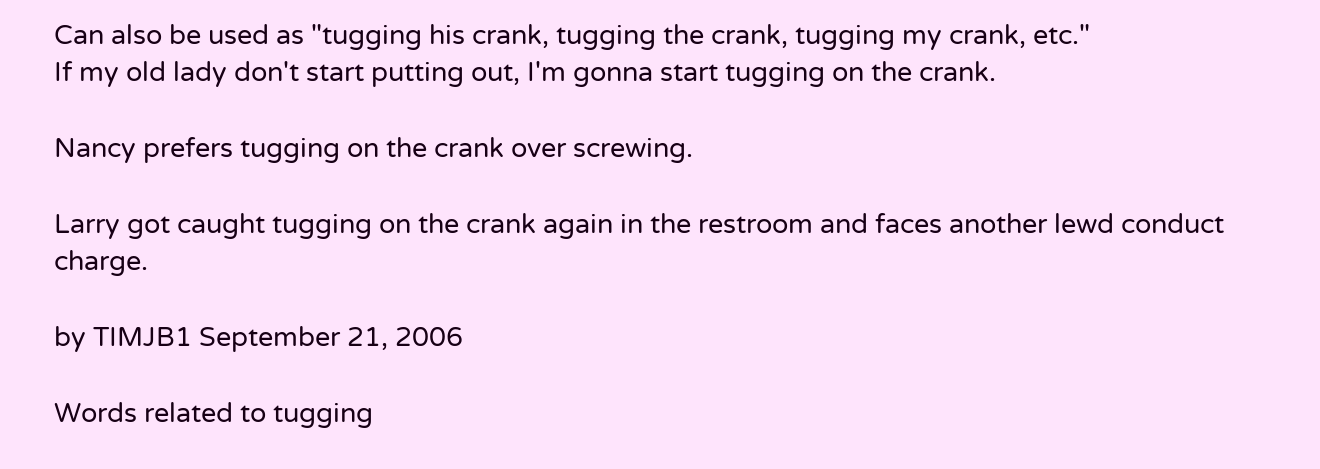Can also be used as "tugging his crank, tugging the crank, tugging my crank, etc."
If my old lady don't start putting out, I'm gonna start tugging on the crank.

Nancy prefers tugging on the crank over screwing.

Larry got caught tugging on the crank again in the restroom and faces another lewd conduct charge.

by TIMJB1 September 21, 2006

Words related to tugging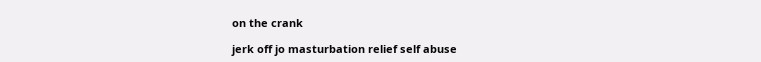on the crank

jerk off jo masturbation relief self abuse